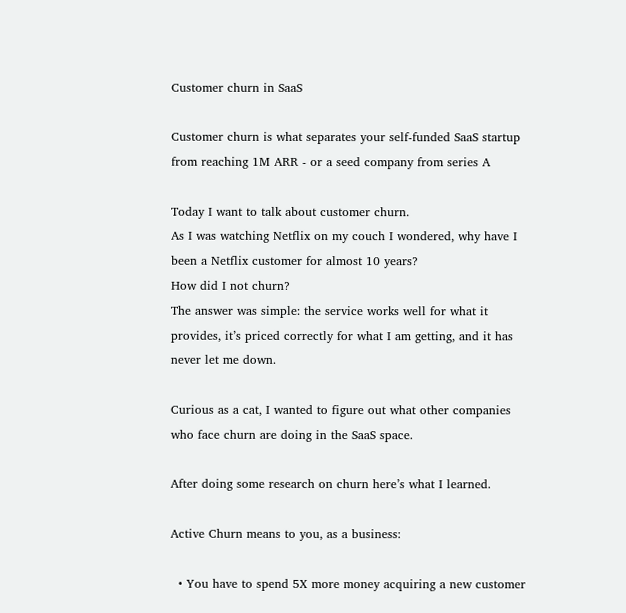Customer churn in SaaS

Customer churn is what separates your self-funded SaaS startup from reaching 1M ARR - or a seed company from series A

Today I want to talk about customer churn.
As I was watching Netflix on my couch I wondered, why have I been a Netflix customer for almost 10 years?
How did I not churn?
The answer was simple: the service works well for what it provides, it’s priced correctly for what I am getting, and it has never let me down.

Curious as a cat, I wanted to figure out what other companies who face churn are doing in the SaaS space.

After doing some research on churn here’s what I learned.

Active Churn means to you, as a business:

  • You have to spend 5X more money acquiring a new customer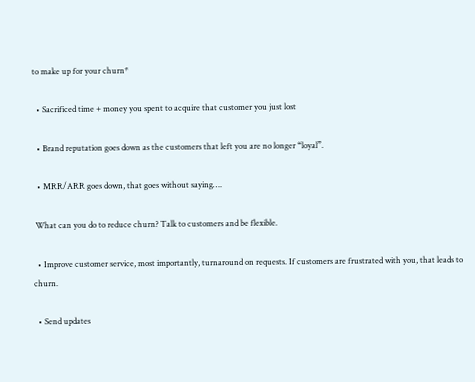to make up for your churn*

  • Sacrificed time + money you spent to acquire that customer you just lost

  • Brand reputation goes down as the customers that left you are no longer “loyal”.

  • MRR/ARR goes down, that goes without saying….

 What can you do to reduce churn? Talk to customers and be flexible.

  • Improve customer service, most importantly, turnaround on requests. If customers are frustrated with you, that leads to churn.

  • Send updates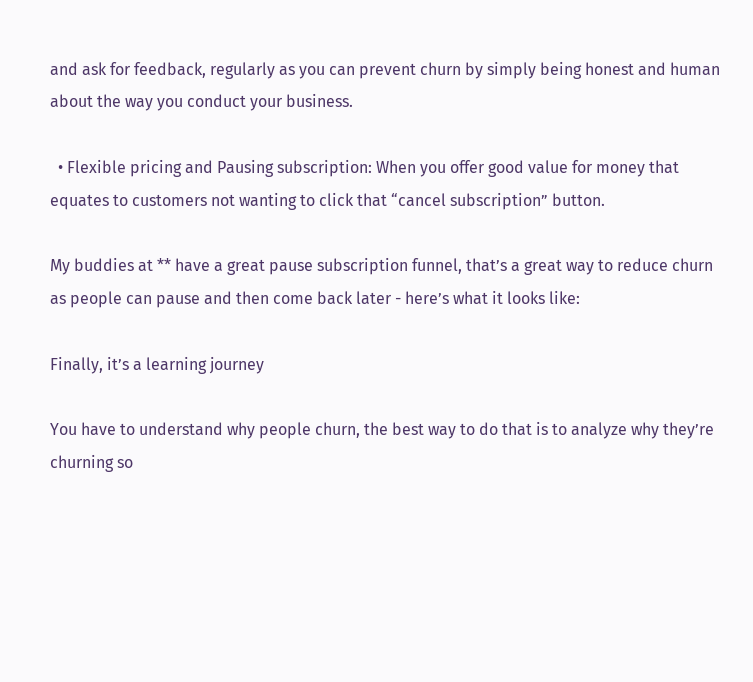and ask for feedback, regularly as you can prevent churn by simply being honest and human about the way you conduct your business.

  • Flexible pricing and Pausing subscription: When you offer good value for money that equates to customers not wanting to click that “cancel subscription” button.

My buddies at ** have a great pause subscription funnel, that’s a great way to reduce churn as people can pause and then come back later - here’s what it looks like:

Finally, it’s a learning journey

You have to understand why people churn, the best way to do that is to analyze why they’re churning so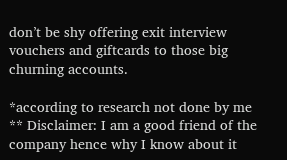don’t be shy offering exit interview vouchers and giftcards to those big churning accounts.

*according to research not done by me
** Disclaimer: I am a good friend of the company hence why I know about it